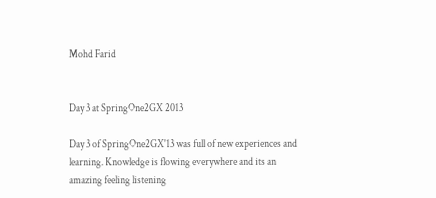Mohd Farid


Day 3 at SpringOne2GX 2013

Day 3 of SpringOne2GX'13 was full of new experiences and learning. Knowledge is flowing everywhere and its an amazing feeling listening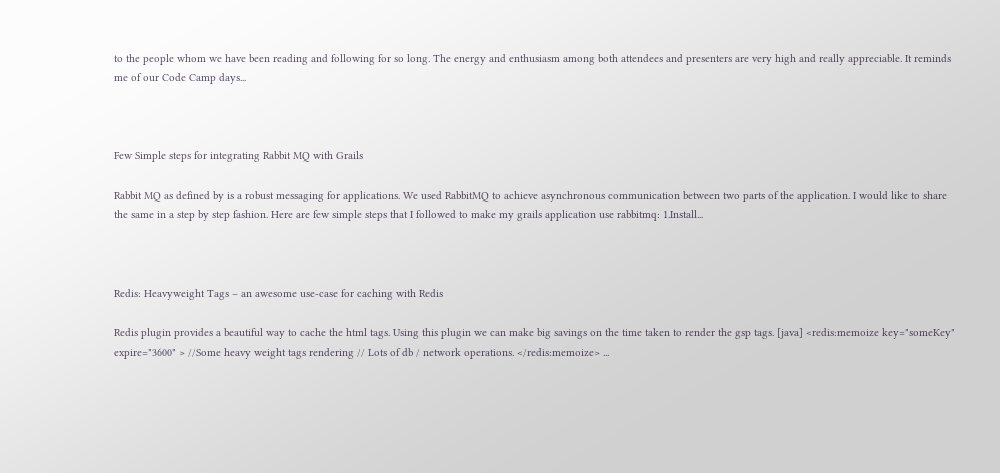to the people whom we have been reading and following for so long. The energy and enthusiasm among both attendees and presenters are very high and really appreciable. It reminds me of our Code Camp days...



Few Simple steps for integrating Rabbit MQ with Grails

Rabbit MQ as defined by is a robust messaging for applications. We used RabbitMQ to achieve asynchronous communication between two parts of the application. I would like to share the same in a step by step fashion. Here are few simple steps that I followed to make my grails application use rabbitmq: 1.Install...



Redis: Heavyweight Tags – an awesome use-case for caching with Redis

Redis plugin provides a beautiful way to cache the html tags. Using this plugin we can make big savings on the time taken to render the gsp tags. [java] <redis:memoize key="someKey" expire="3600" > //Some heavy weight tags rendering // Lots of db / network operations. </redis:memoize> ...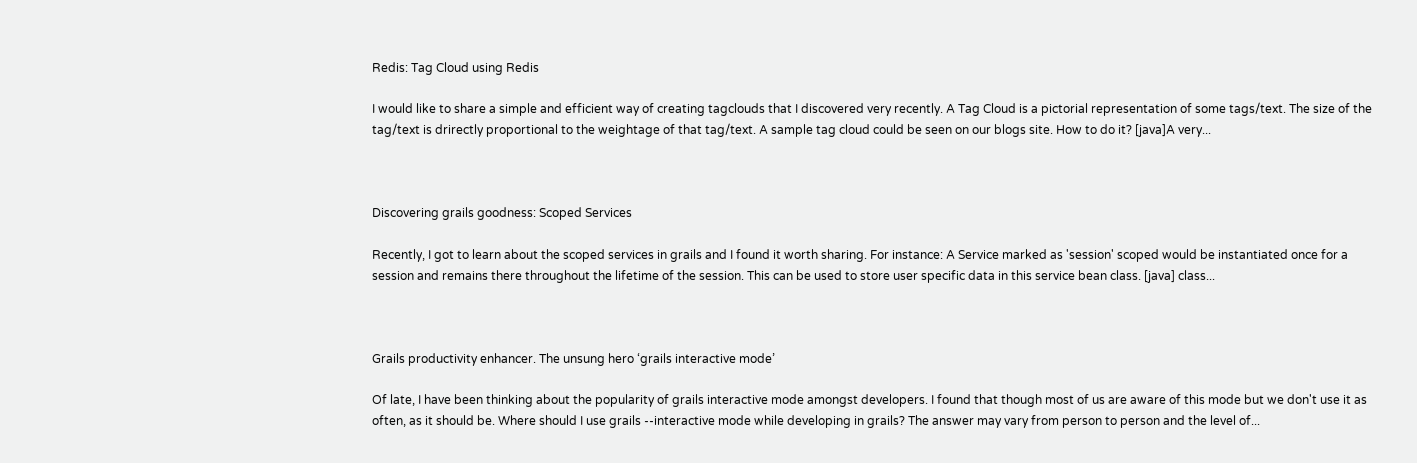Redis: Tag Cloud using Redis

I would like to share a simple and efficient way of creating tagclouds that I discovered very recently. A Tag Cloud is a pictorial representation of some tags/text. The size of the tag/text is drirectly proportional to the weightage of that tag/text. A sample tag cloud could be seen on our blogs site. How to do it? [java]A very...



Discovering grails goodness: Scoped Services

Recently, I got to learn about the scoped services in grails and I found it worth sharing. For instance: A Service marked as 'session' scoped would be instantiated once for a session and remains there throughout the lifetime of the session. This can be used to store user specific data in this service bean class. [java] class...



Grails productivity enhancer. The unsung hero ‘grails interactive mode’

Of late, I have been thinking about the popularity of grails interactive mode amongst developers. I found that though most of us are aware of this mode but we don't use it as often, as it should be. Where should I use grails --interactive mode while developing in grails? The answer may vary from person to person and the level of...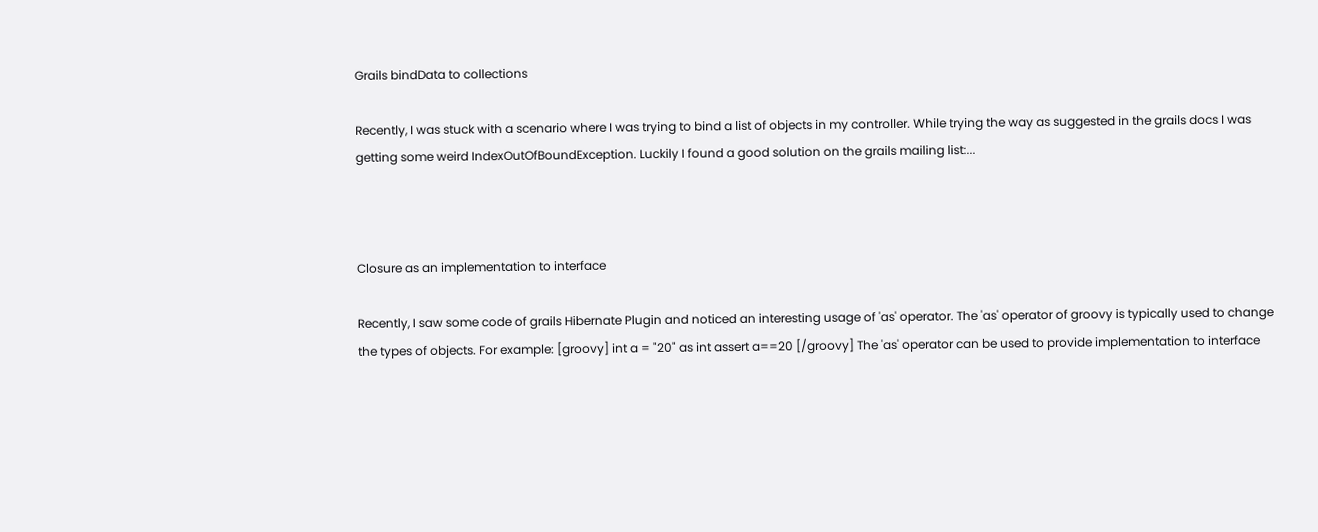Grails bindData to collections

Recently, I was stuck with a scenario where I was trying to bind a list of objects in my controller. While trying the way as suggested in the grails docs I was getting some weird IndexOutOfBoundException. Luckily I found a good solution on the grails mailing list:...



Closure as an implementation to interface

Recently, I saw some code of grails Hibernate Plugin and noticed an interesting usage of 'as' operator. The 'as' operator of groovy is typically used to change the types of objects. For example: [groovy] int a = "20" as int assert a==20 [/groovy] The 'as' operator can be used to provide implementation to interface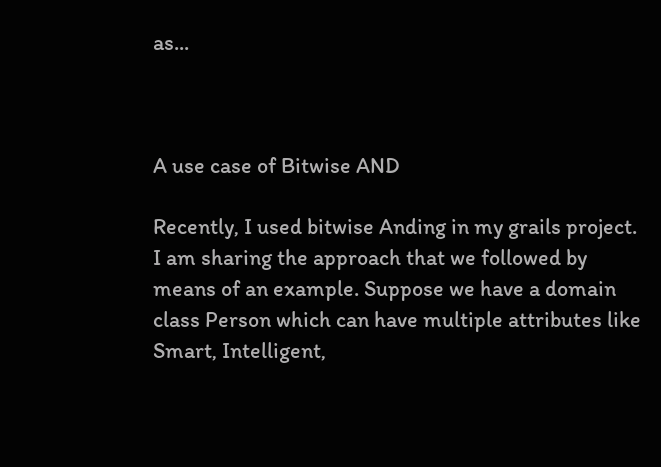as...



A use case of Bitwise AND

Recently, I used bitwise Anding in my grails project. I am sharing the approach that we followed by means of an example. Suppose we have a domain class Person which can have multiple attributes like Smart, Intelligent,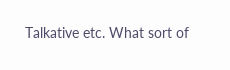Talkative etc. What sort of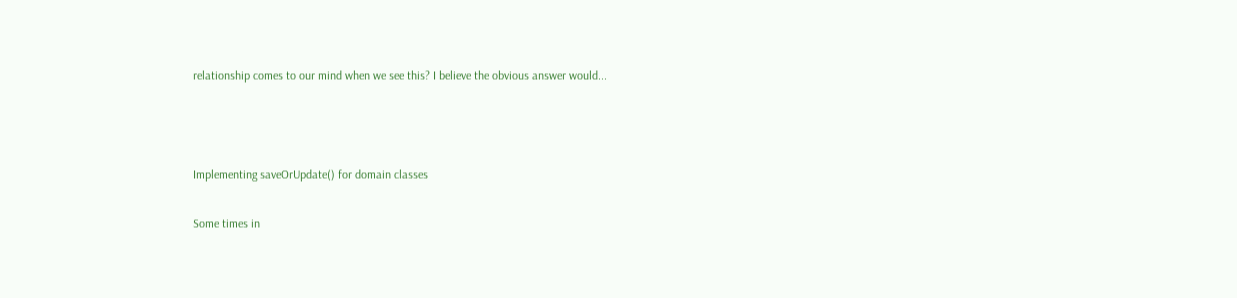relationship comes to our mind when we see this? I believe the obvious answer would...



Implementing saveOrUpdate() for domain classes

Some times in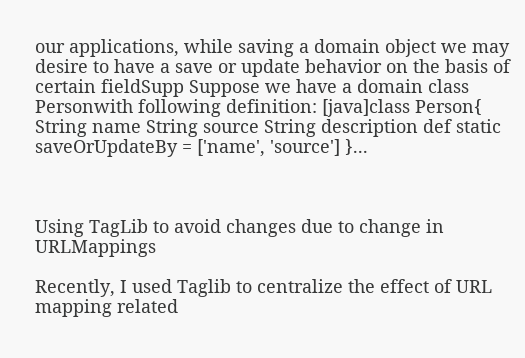our applications, while saving a domain object we may desire to have a save or update behavior on the basis of certain fieldSupp Suppose we have a domain class Personwith following definition: [java]class Person{ String name String source String description def static saveOrUpdateBy = ['name', 'source'] }...



Using TagLib to avoid changes due to change in URLMappings

Recently, I used Taglib to centralize the effect of URL mapping related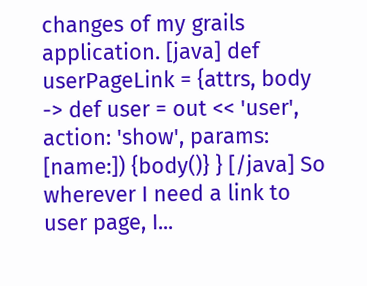changes of my grails application. [java] def userPageLink = {attrs, body -> def user = out << 'user', action: 'show', params: [name:]) {body()} } [/java] So wherever I need a link to user page, I...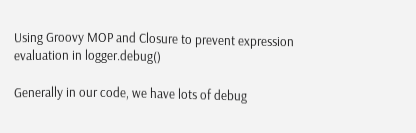Using Groovy MOP and Closure to prevent expression evaluation in logger.debug()

Generally in our code, we have lots of debug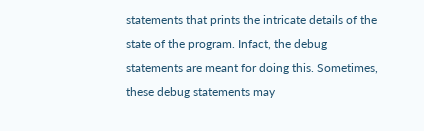statements that prints the intricate details of the state of the program. Infact, the debug statements are meant for doing this. Sometimes, these debug statements may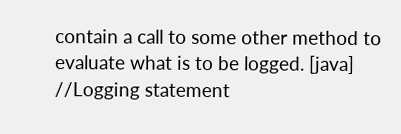contain a call to some other method to evaluate what is to be logged. [java] //Logging statement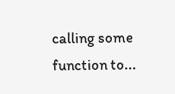calling some function to...